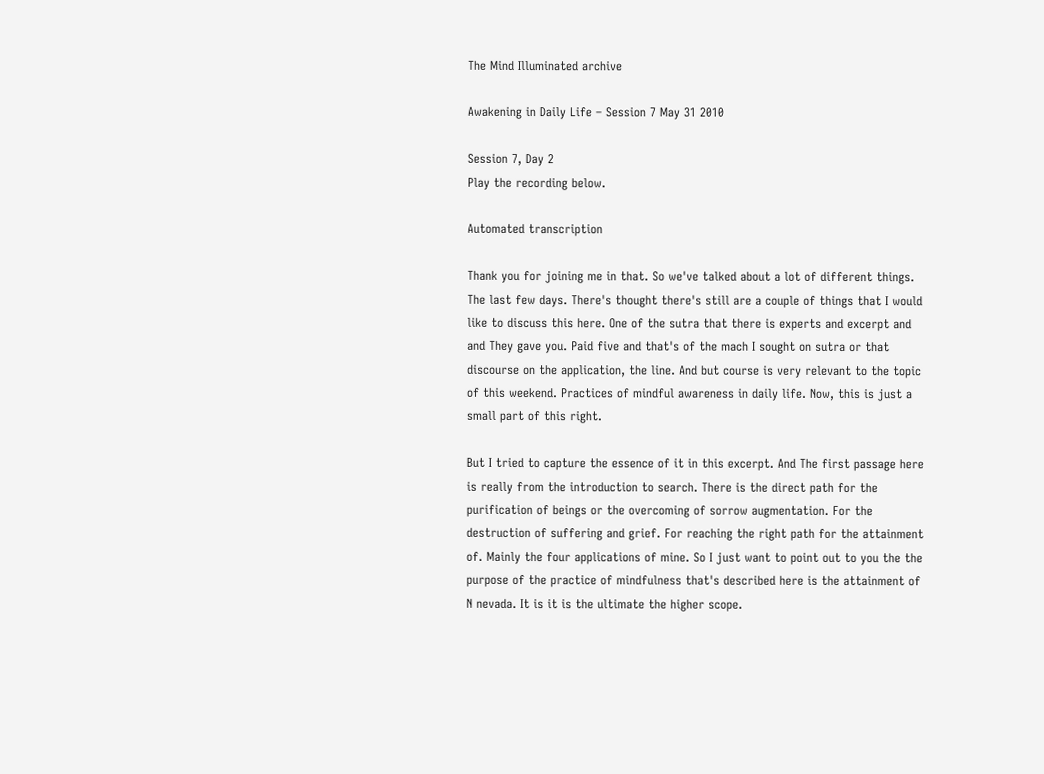The Mind Illuminated archive

Awakening in Daily Life – Session 7 May 31 2010

Session 7, Day 2
Play the recording below.

Automated transcription

Thank you for joining me in that. So we've talked about a lot of different things. The last few days. There's thought there's still are a couple of things that I would like to discuss this here. One of the sutra that there is experts and excerpt and and They gave you. Paid five and that's of the mach I sought on sutra or that discourse on the application, the line. And but course is very relevant to the topic of this weekend. Practices of mindful awareness in daily life. Now, this is just a small part of this right.

But I tried to capture the essence of it in this excerpt. And The first passage here is really from the introduction to search. There is the direct path for the purification of beings or the overcoming of sorrow augmentation. For the destruction of suffering and grief. For reaching the right path for the attainment of. Mainly the four applications of mine. So I just want to point out to you the the purpose of the practice of mindfulness that's described here is the attainment of N nevada. It is it is the ultimate the higher scope.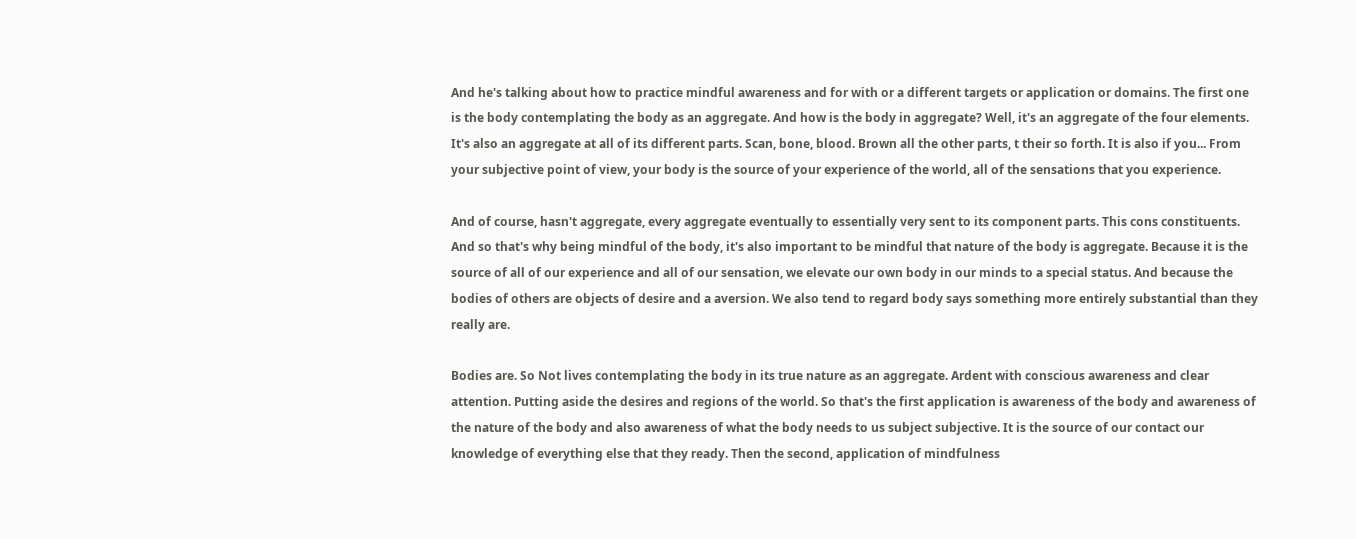And he's talking about how to practice mindful awareness and for with or a different targets or application or domains. The first one is the body contemplating the body as an aggregate. And how is the body in aggregate? Well, it's an aggregate of the four elements. It's also an aggregate at all of its different parts. Scan, bone, blood. Brown all the other parts, t their so forth. It is also if you... From your subjective point of view, your body is the source of your experience of the world, all of the sensations that you experience.

And of course, hasn't aggregate, every aggregate eventually to essentially very sent to its component parts. This cons constituents. And so that's why being mindful of the body, it's also important to be mindful that nature of the body is aggregate. Because it is the source of all of our experience and all of our sensation, we elevate our own body in our minds to a special status. And because the bodies of others are objects of desire and a aversion. We also tend to regard body says something more entirely substantial than they really are.

Bodies are. So Not lives contemplating the body in its true nature as an aggregate. Ardent with conscious awareness and clear attention. Putting aside the desires and regions of the world. So that's the first application is awareness of the body and awareness of the nature of the body and also awareness of what the body needs to us subject subjective. It is the source of our contact our knowledge of everything else that they ready. Then the second, application of mindfulness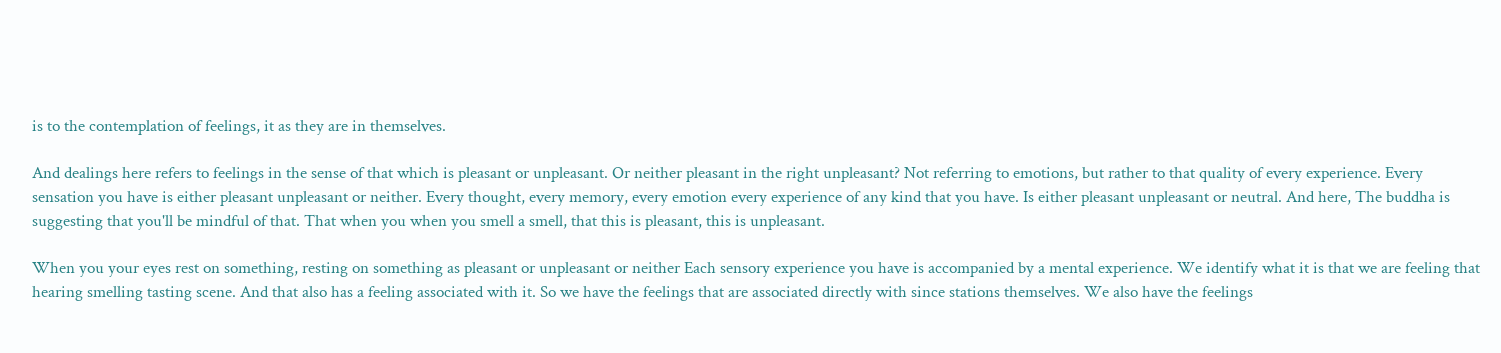is to the contemplation of feelings, it as they are in themselves.

And dealings here refers to feelings in the sense of that which is pleasant or unpleasant. Or neither pleasant in the right unpleasant? Not referring to emotions, but rather to that quality of every experience. Every sensation you have is either pleasant unpleasant or neither. Every thought, every memory, every emotion every experience of any kind that you have. Is either pleasant unpleasant or neutral. And here, The buddha is suggesting that you'll be mindful of that. That when you when you smell a smell, that this is pleasant, this is unpleasant.

When you your eyes rest on something, resting on something as pleasant or unpleasant or neither Each sensory experience you have is accompanied by a mental experience. We identify what it is that we are feeling that hearing smelling tasting scene. And that also has a feeling associated with it. So we have the feelings that are associated directly with since stations themselves. We also have the feelings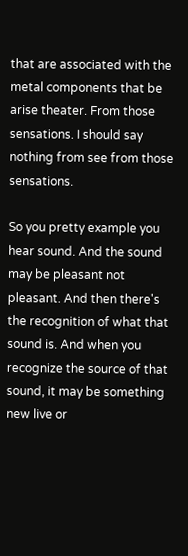that are associated with the metal components that be arise theater. From those sensations. I should say nothing from see from those sensations.

So you pretty example you hear sound. And the sound may be pleasant not pleasant. And then there's the recognition of what that sound is. And when you recognize the source of that sound, it may be something new live or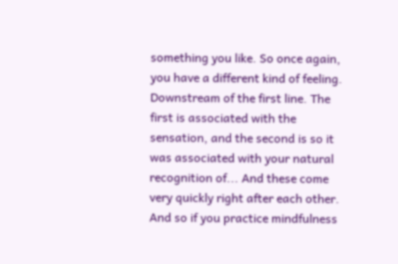something you like. So once again, you have a different kind of feeling. Downstream of the first line. The first is associated with the sensation, and the second is so it was associated with your natural recognition of... And these come very quickly right after each other. And so if you practice mindfulness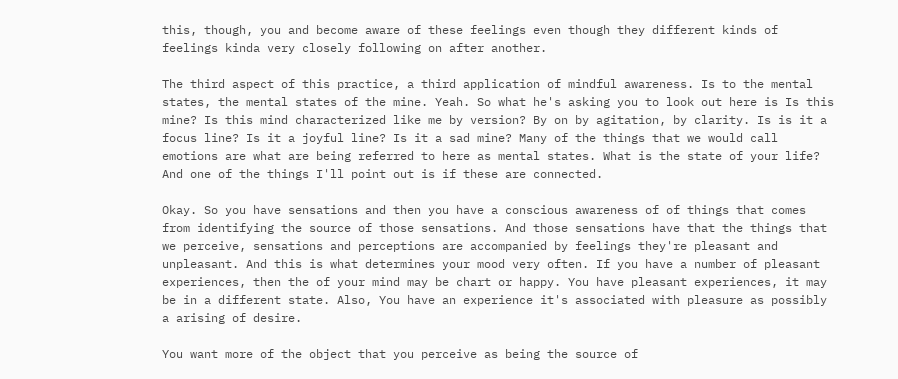this, though, you and become aware of these feelings even though they different kinds of feelings kinda very closely following on after another.

The third aspect of this practice, a third application of mindful awareness. Is to the mental states, the mental states of the mine. Yeah. So what he's asking you to look out here is Is this mine? Is this mind characterized like me by version? By on by agitation, by clarity. Is is it a focus line? Is it a joyful line? Is it a sad mine? Many of the things that we would call emotions are what are being referred to here as mental states. What is the state of your life? And one of the things I'll point out is if these are connected.

Okay. So you have sensations and then you have a conscious awareness of of things that comes from identifying the source of those sensations. And those sensations have that the things that we perceive, sensations and perceptions are accompanied by feelings they're pleasant and unpleasant. And this is what determines your mood very often. If you have a number of pleasant experiences, then the of your mind may be chart or happy. You have pleasant experiences, it may be in a different state. Also, You have an experience it's associated with pleasure as possibly a arising of desire.

You want more of the object that you perceive as being the source of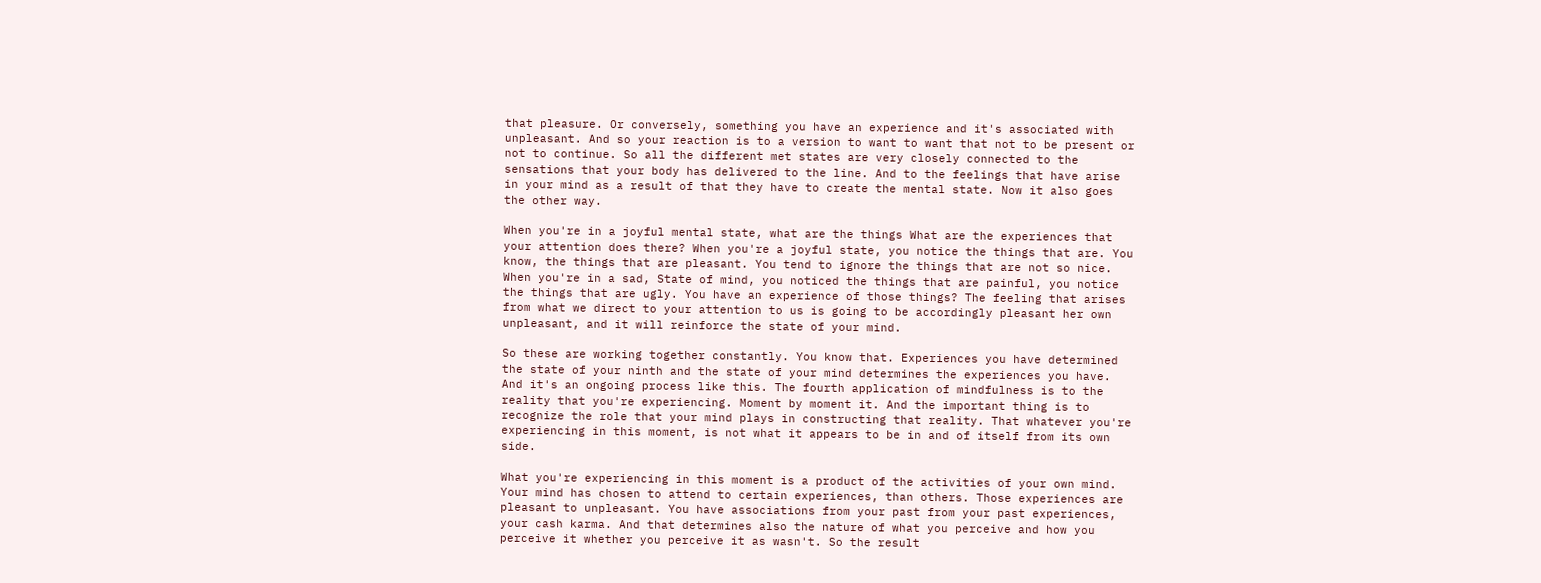that pleasure. Or conversely, something you have an experience and it's associated with unpleasant. And so your reaction is to a version to want to want that not to be present or not to continue. So all the different met states are very closely connected to the sensations that your body has delivered to the line. And to the feelings that have arise in your mind as a result of that they have to create the mental state. Now it also goes the other way.

When you're in a joyful mental state, what are the things What are the experiences that your attention does there? When you're a joyful state, you notice the things that are. You know, the things that are pleasant. You tend to ignore the things that are not so nice. When you're in a sad, State of mind, you noticed the things that are painful, you notice the things that are ugly. You have an experience of those things? The feeling that arises from what we direct to your attention to us is going to be accordingly pleasant her own unpleasant, and it will reinforce the state of your mind.

So these are working together constantly. You know that. Experiences you have determined the state of your ninth and the state of your mind determines the experiences you have. And it's an ongoing process like this. The fourth application of mindfulness is to the reality that you're experiencing. Moment by moment it. And the important thing is to recognize the role that your mind plays in constructing that reality. That whatever you're experiencing in this moment, is not what it appears to be in and of itself from its own side.

What you're experiencing in this moment is a product of the activities of your own mind. Your mind has chosen to attend to certain experiences, than others. Those experiences are pleasant to unpleasant. You have associations from your past from your past experiences, your cash karma. And that determines also the nature of what you perceive and how you perceive it whether you perceive it as wasn't. So the result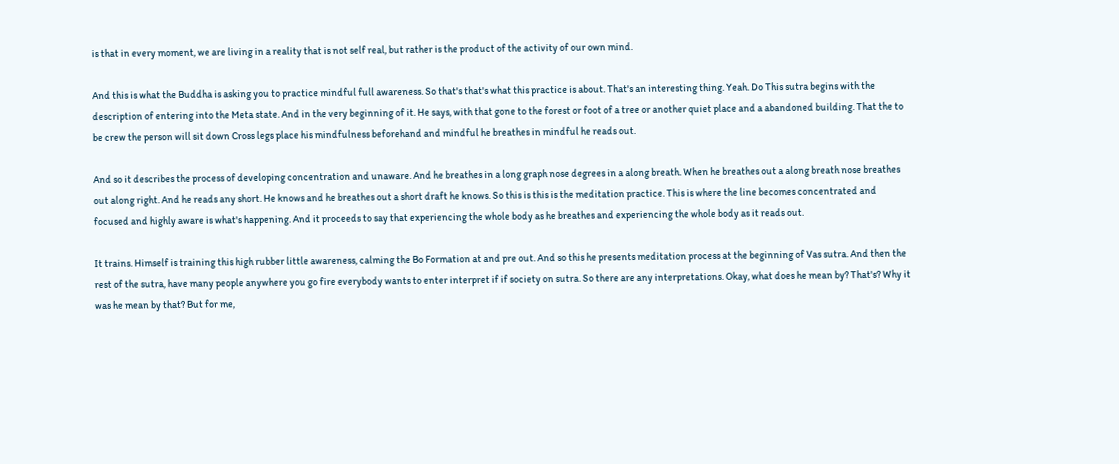is that in every moment, we are living in a reality that is not self real, but rather is the product of the activity of our own mind.

And this is what the Buddha is asking you to practice mindful full awareness. So that's that's what this practice is about. That's an interesting thing. Yeah. Do This sutra begins with the description of entering into the Meta state. And in the very beginning of it. He says, with that gone to the forest or foot of a tree or another quiet place and a abandoned building. That the to be crew the person will sit down Cross legs place his mindfulness beforehand and mindful he breathes in mindful he reads out.

And so it describes the process of developing concentration and unaware. And he breathes in a long graph nose degrees in a along breath. When he breathes out a along breath nose breathes out along right. And he reads any short. He knows and he breathes out a short draft he knows. So this is this is the meditation practice. This is where the line becomes concentrated and focused and highly aware is what's happening. And it proceeds to say that experiencing the whole body as he breathes and experiencing the whole body as it reads out.

It trains. Himself is training this high rubber little awareness, calming the Bo Formation at and pre out. And so this he presents meditation process at the beginning of Vas sutra. And then the rest of the sutra, have many people anywhere you go fire everybody wants to enter interpret if if society on sutra. So there are any interpretations. Okay, what does he mean by? That's? Why it was he mean by that? But for me,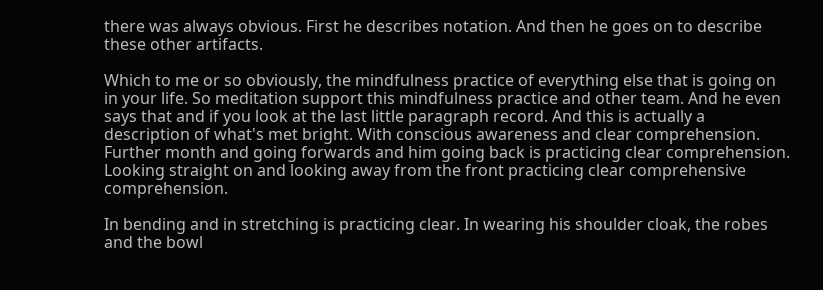there was always obvious. First he describes notation. And then he goes on to describe these other artifacts.

Which to me or so obviously, the mindfulness practice of everything else that is going on in your life. So meditation support this mindfulness practice and other team. And he even says that and if you look at the last little paragraph record. And this is actually a description of what's met bright. With conscious awareness and clear comprehension. Further month and going forwards and him going back is practicing clear comprehension. Looking straight on and looking away from the front practicing clear comprehensive comprehension.

In bending and in stretching is practicing clear. In wearing his shoulder cloak, the robes and the bowl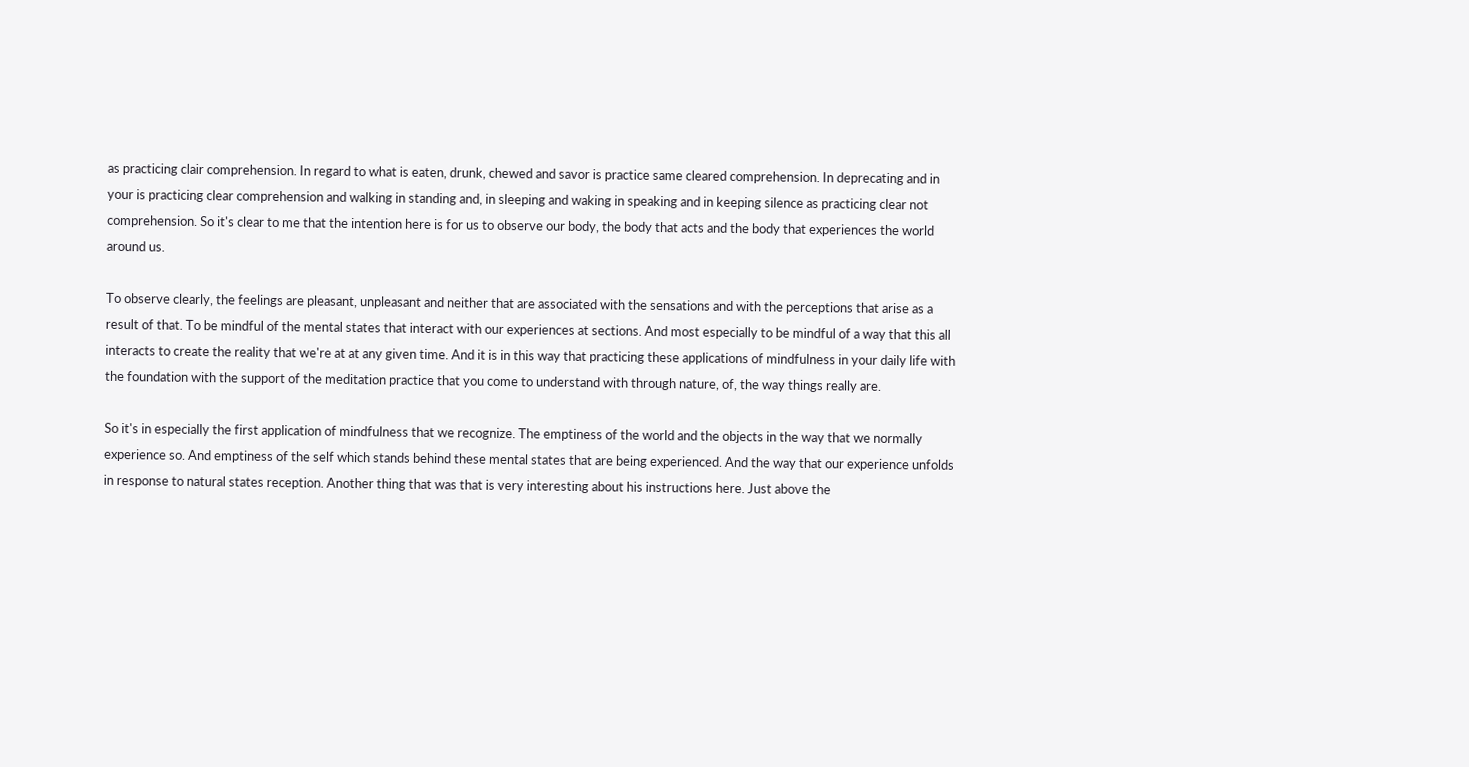as practicing clair comprehension. In regard to what is eaten, drunk, chewed and savor is practice same cleared comprehension. In deprecating and in your is practicing clear comprehension and walking in standing and, in sleeping and waking in speaking and in keeping silence as practicing clear not comprehension. So it's clear to me that the intention here is for us to observe our body, the body that acts and the body that experiences the world around us.

To observe clearly, the feelings are pleasant, unpleasant and neither that are associated with the sensations and with the perceptions that arise as a result of that. To be mindful of the mental states that interact with our experiences at sections. And most especially to be mindful of a way that this all interacts to create the reality that we're at at any given time. And it is in this way that practicing these applications of mindfulness in your daily life with the foundation with the support of the meditation practice that you come to understand with through nature, of, the way things really are.

So it's in especially the first application of mindfulness that we recognize. The emptiness of the world and the objects in the way that we normally experience so. And emptiness of the self which stands behind these mental states that are being experienced. And the way that our experience unfolds in response to natural states reception. Another thing that was that is very interesting about his instructions here. Just above the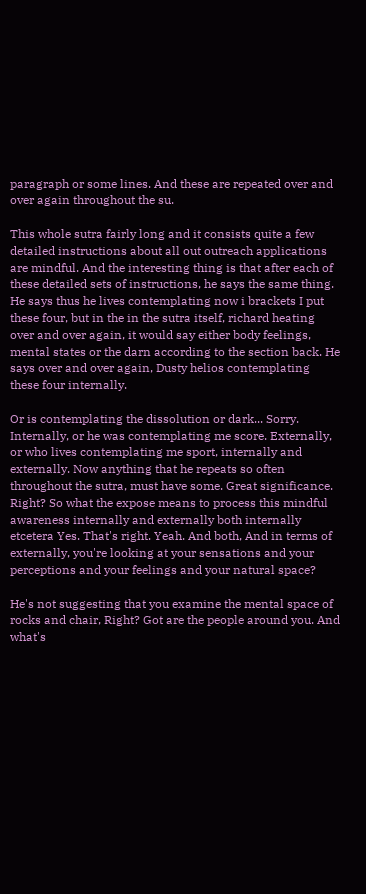paragraph or some lines. And these are repeated over and over again throughout the su.

This whole sutra fairly long and it consists quite a few detailed instructions about all out outreach applications are mindful. And the interesting thing is that after each of these detailed sets of instructions, he says the same thing. He says thus he lives contemplating now i brackets I put these four, but in the in the sutra itself, richard heating over and over again, it would say either body feelings, mental states or the darn according to the section back. He says over and over again, Dusty helios contemplating these four internally.

Or is contemplating the dissolution or dark... Sorry. Internally, or he was contemplating me score. Externally, or who lives contemplating me sport, internally and externally. Now anything that he repeats so often throughout the sutra, must have some. Great significance. Right? So what the expose means to process this mindful awareness internally and externally both internally etcetera Yes. That's right. Yeah. And both, And in terms of externally, you're looking at your sensations and your perceptions and your feelings and your natural space?

He's not suggesting that you examine the mental space of rocks and chair, Right? Got are the people around you. And what's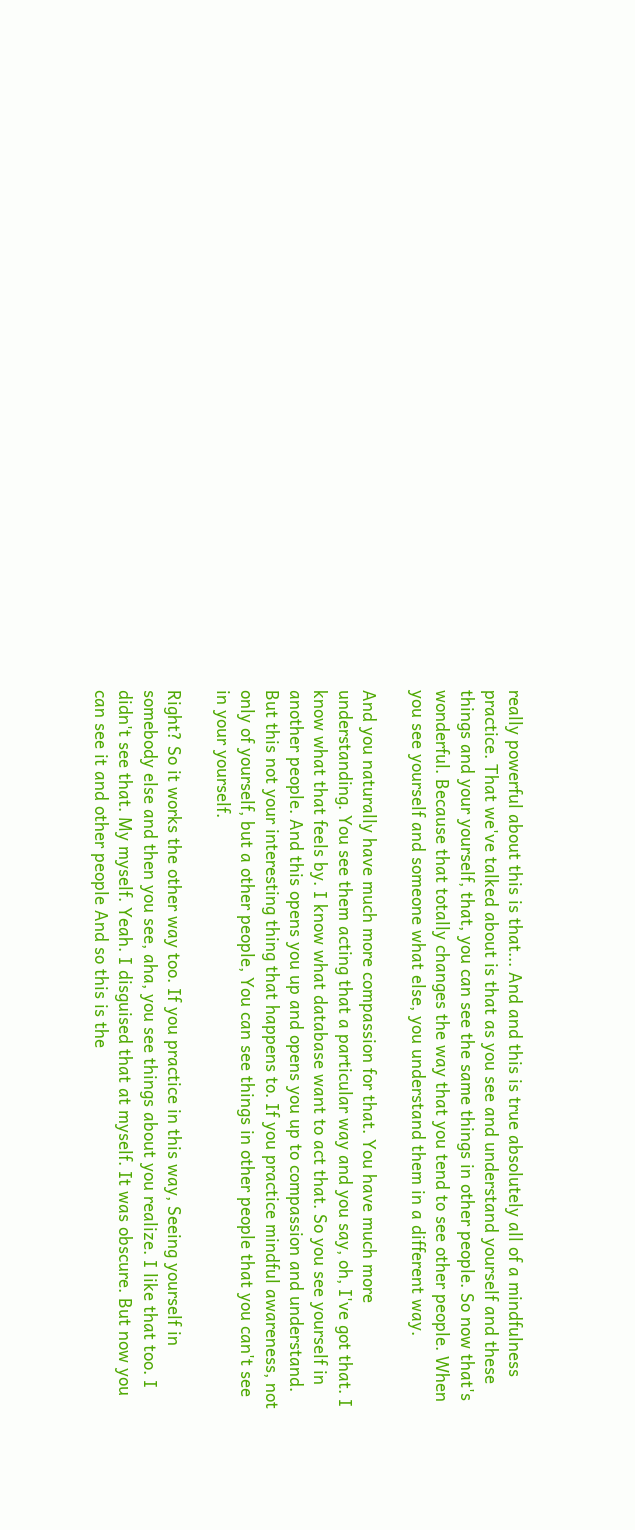really powerful about this is that... And and this is true absolutely all of a mindfulness practice. That we've talked about is that as you see and understand yourself and these things and your yourself, that, you can see the same things in other people. So now that's wonderful. Because that totally changes the way that you tend to see other people. When you see yourself and someone what else, you understand them in a different way.

And you naturally have much more compassion for that. You have much more understanding. You see them acting that a particular way and you say, oh, I've got that. I know what that feels by. I know what database want to act that. So you see yourself in another people. And this opens you up and opens you up to compassion and understand. But this not your interesting thing that happens to. If you practice mindful awareness, not only of yourself, but a other people, You can see things in other people that you can't see in your yourself.

Right? So it works the other way too. If you practice in this way, Seeing yourself in somebody else and then you see, aha, you see things about you realize. I like that too. I didn't see that. My myself. Yeah. I disguised that at myself. It was obscure. But now you can see it and other people And so this is the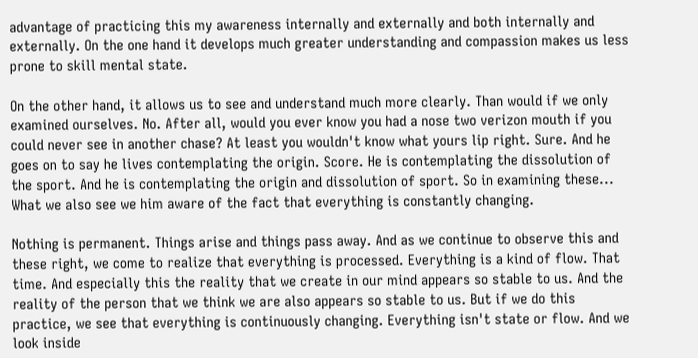advantage of practicing this my awareness internally and externally and both internally and externally. On the one hand it develops much greater understanding and compassion makes us less prone to skill mental state.

On the other hand, it allows us to see and understand much more clearly. Than would if we only examined ourselves. No. After all, would you ever know you had a nose two verizon mouth if you could never see in another chase? At least you wouldn't know what yours lip right. Sure. And he goes on to say he lives contemplating the origin. Score. He is contemplating the dissolution of the sport. And he is contemplating the origin and dissolution of sport. So in examining these... What we also see we him aware of the fact that everything is constantly changing.

Nothing is permanent. Things arise and things pass away. And as we continue to observe this and these right, we come to realize that everything is processed. Everything is a kind of flow. That time. And especially this the reality that we create in our mind appears so stable to us. And the reality of the person that we think we are also appears so stable to us. But if we do this practice, we see that everything is continuously changing. Everything isn't state or flow. And we look inside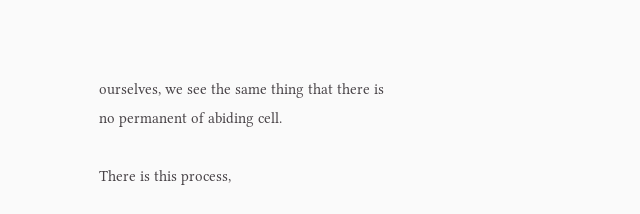ourselves, we see the same thing that there is no permanent of abiding cell.

There is this process,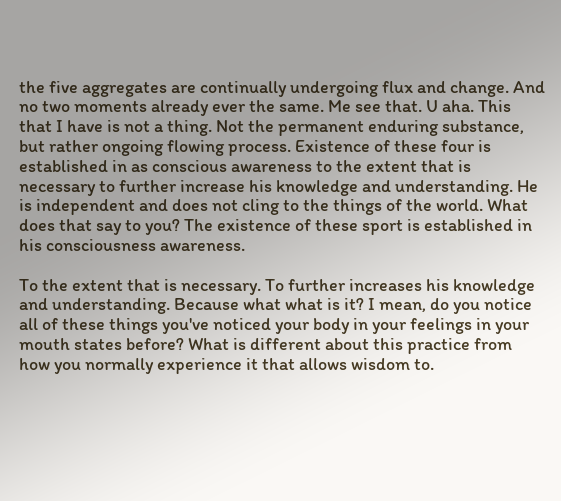the five aggregates are continually undergoing flux and change. And no two moments already ever the same. Me see that. U aha. This that I have is not a thing. Not the permanent enduring substance, but rather ongoing flowing process. Existence of these four is established in as conscious awareness to the extent that is necessary to further increase his knowledge and understanding. He is independent and does not cling to the things of the world. What does that say to you? The existence of these sport is established in his consciousness awareness.

To the extent that is necessary. To further increases his knowledge and understanding. Because what what is it? I mean, do you notice all of these things you've noticed your body in your feelings in your mouth states before? What is different about this practice from how you normally experience it that allows wisdom to.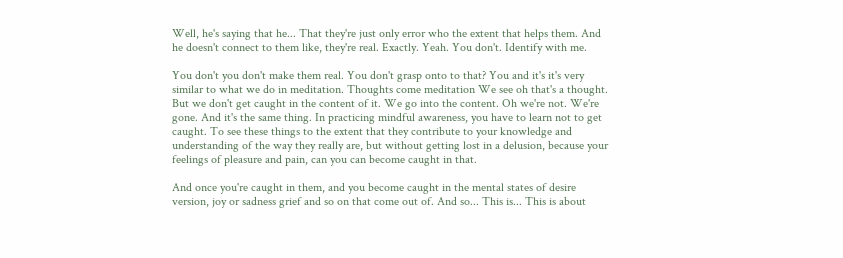Well, he's saying that he... That they're just only error who the extent that helps them. And he doesn't connect to them like, they're real. Exactly. Yeah. You don't. Identify with me.

You don't you don't make them real. You don't grasp onto to that? You and it's it's very similar to what we do in meditation. Thoughts come meditation We see oh that's a thought. But we don't get caught in the content of it. We go into the content. Oh we're not. We're gone. And it's the same thing. In practicing mindful awareness, you have to learn not to get caught. To see these things to the extent that they contribute to your knowledge and understanding of the way they really are, but without getting lost in a delusion, because your feelings of pleasure and pain, can you can become caught in that.

And once you're caught in them, and you become caught in the mental states of desire version, joy or sadness grief and so on that come out of. And so... This is... This is about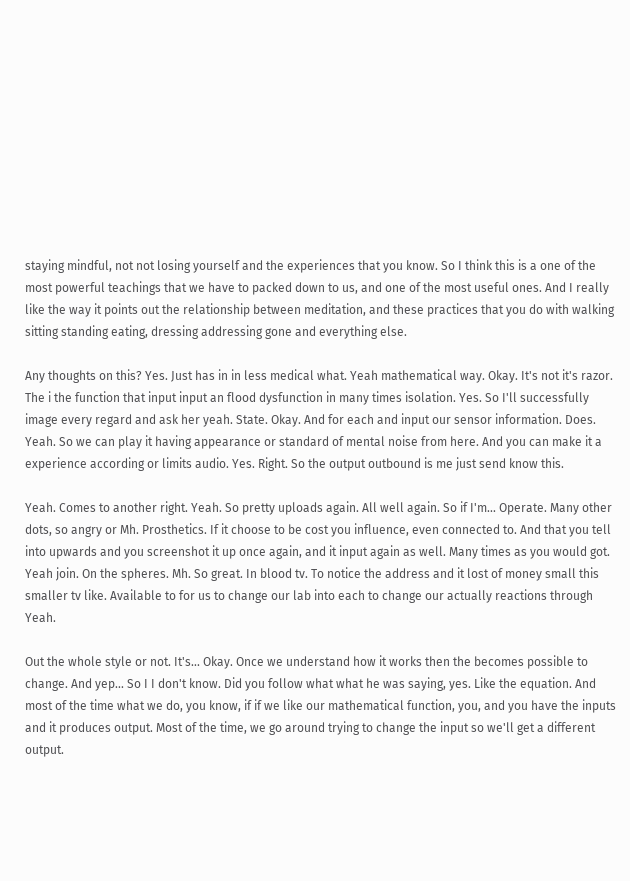staying mindful, not not losing yourself and the experiences that you know. So I think this is a one of the most powerful teachings that we have to packed down to us, and one of the most useful ones. And I really like the way it points out the relationship between meditation, and these practices that you do with walking sitting standing eating, dressing addressing gone and everything else.

Any thoughts on this? Yes. Just has in in less medical what. Yeah mathematical way. Okay. It's not it's razor. The i the function that input input an flood dysfunction in many times isolation. Yes. So I'll successfully image every regard and ask her yeah. State. Okay. And for each and input our sensor information. Does. Yeah. So we can play it having appearance or standard of mental noise from here. And you can make it a experience according or limits audio. Yes. Right. So the output outbound is me just send know this.

Yeah. Comes to another right. Yeah. So pretty uploads again. All well again. So if I'm... Operate. Many other dots, so angry or Mh. Prosthetics. If it choose to be cost you influence, even connected to. And that you tell into upwards and you screenshot it up once again, and it input again as well. Many times as you would got. Yeah join. On the spheres. Mh. So great. In blood tv. To notice the address and it lost of money small this smaller tv like. Available to for us to change our lab into each to change our actually reactions through Yeah.

Out the whole style or not. It's... Okay. Once we understand how it works then the becomes possible to change. And yep... So I I don't know. Did you follow what what he was saying, yes. Like the equation. And most of the time what we do, you know, if if we like our mathematical function, you, and you have the inputs and it produces output. Most of the time, we go around trying to change the input so we'll get a different output.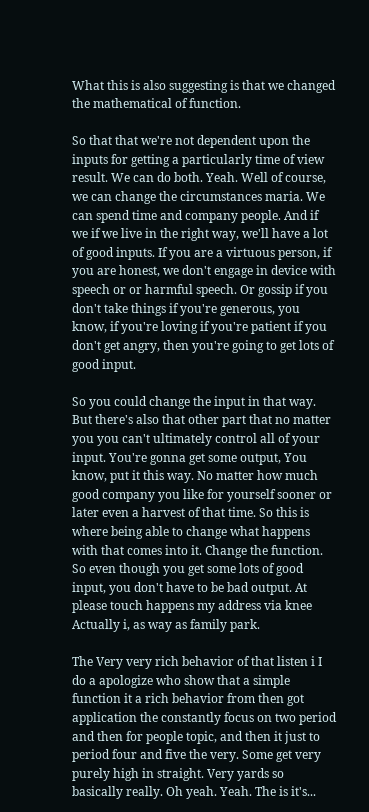What this is also suggesting is that we changed the mathematical of function.

So that that we're not dependent upon the inputs for getting a particularly time of view result. We can do both. Yeah. Well of course, we can change the circumstances maria. We can spend time and company people. And if we if we live in the right way, we'll have a lot of good inputs. If you are a virtuous person, if you are honest, we don't engage in device with speech or or harmful speech. Or gossip if you don't take things if you're generous, you know, if you're loving if you're patient if you don't get angry, then you're going to get lots of good input.

So you could change the input in that way. But there's also that other part that no matter you you can't ultimately control all of your input. You're gonna get some output, You know, put it this way. No matter how much good company you like for yourself sooner or later even a harvest of that time. So this is where being able to change what happens with that comes into it. Change the function. So even though you get some lots of good input, you don't have to be bad output. At please touch happens my address via knee Actually i, as way as family park.

The Very very rich behavior of that listen i I do a apologize who show that a simple function it a rich behavior from then got application the constantly focus on two period and then for people topic, and then it just to period four and five the very. Some get very purely high in straight. Very yards so basically really. Oh yeah. Yeah. The is it's...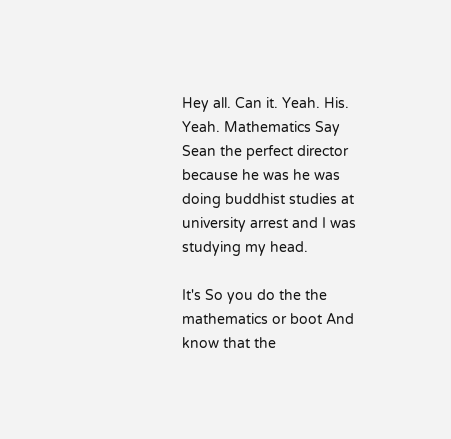Hey all. Can it. Yeah. His. Yeah. Mathematics Say Sean the perfect director because he was he was doing buddhist studies at university arrest and I was studying my head.

It's So you do the the mathematics or boot And know that the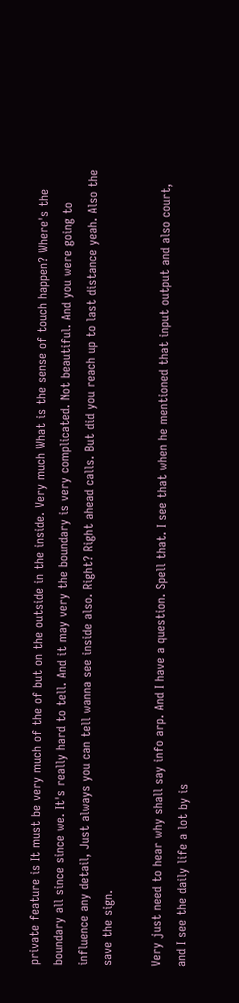private feature is It must be very much of the of but on the outside in the inside. Very much What is the sense of touch happen? Where's the boundary all since since we. It's really hard to tell. And it may very the boundary is very complicated. Not beautiful. And you were going to influence any detail, Just always you can tell wanna see inside also. Right? Right ahead calls. But did you reach up to last distance yeah. Also the save the sign.

Very just need to hear why shall say info arp. And I have a question. Spell that. I see that when he mentioned that input output and also court, and I see the daily life a lot by is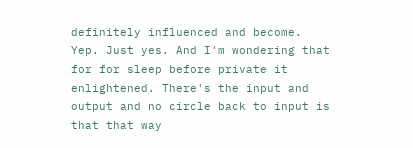definitely influenced and become. Yep. Just yes. And I'm wondering that for for sleep before private it enlightened. There's the input and output and no circle back to input is that that way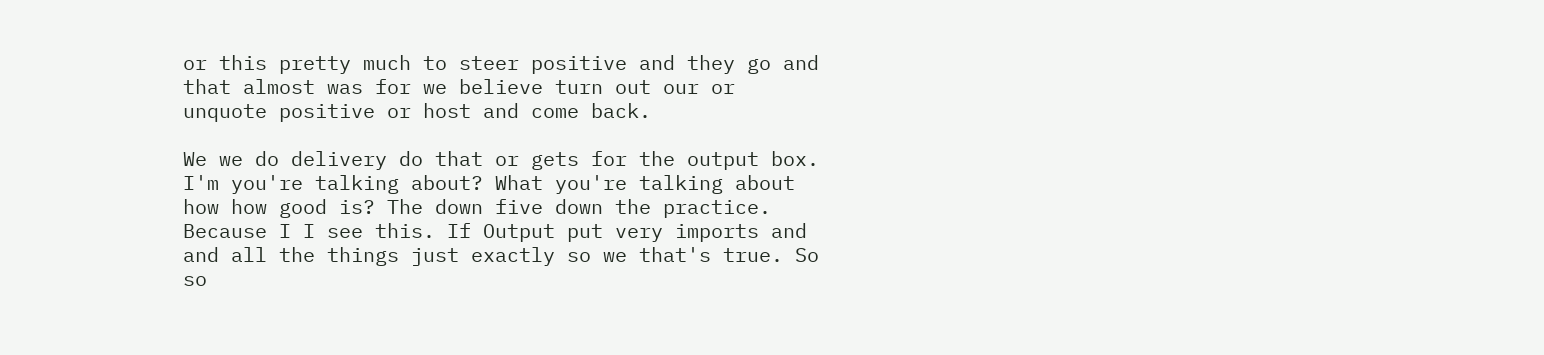or this pretty much to steer positive and they go and that almost was for we believe turn out our or unquote positive or host and come back.

We we do delivery do that or gets for the output box. I'm you're talking about? What you're talking about how how good is? The down five down the practice. Because I I see this. If Output put very imports and and all the things just exactly so we that's true. So so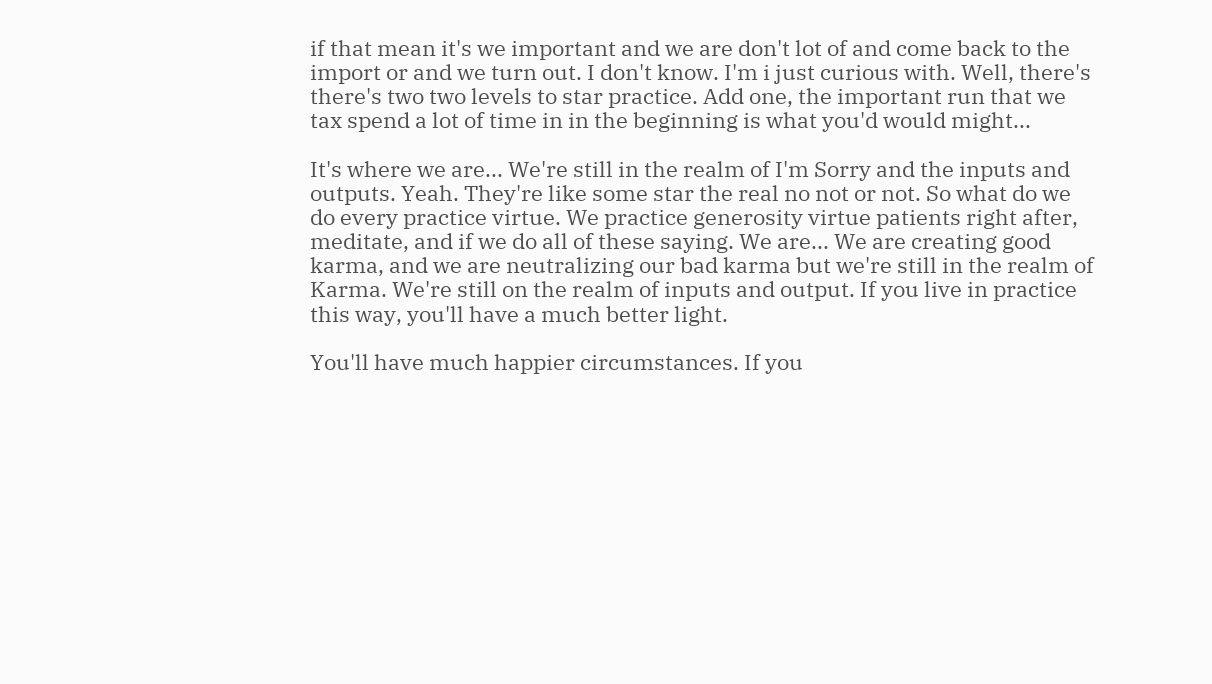if that mean it's we important and we are don't lot of and come back to the import or and we turn out. I don't know. I'm i just curious with. Well, there's there's two two levels to star practice. Add one, the important run that we tax spend a lot of time in in the beginning is what you'd would might...

It's where we are... We're still in the realm of I'm Sorry and the inputs and outputs. Yeah. They're like some star the real no not or not. So what do we do every practice virtue. We practice generosity virtue patients right after, meditate, and if we do all of these saying. We are... We are creating good karma, and we are neutralizing our bad karma but we're still in the realm of Karma. We're still on the realm of inputs and output. If you live in practice this way, you'll have a much better light.

You'll have much happier circumstances. If you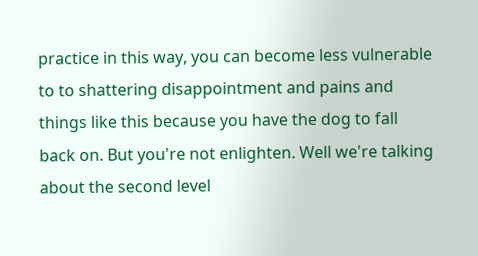practice in this way, you can become less vulnerable to to shattering disappointment and pains and things like this because you have the dog to fall back on. But you're not enlighten. Well we're talking about the second level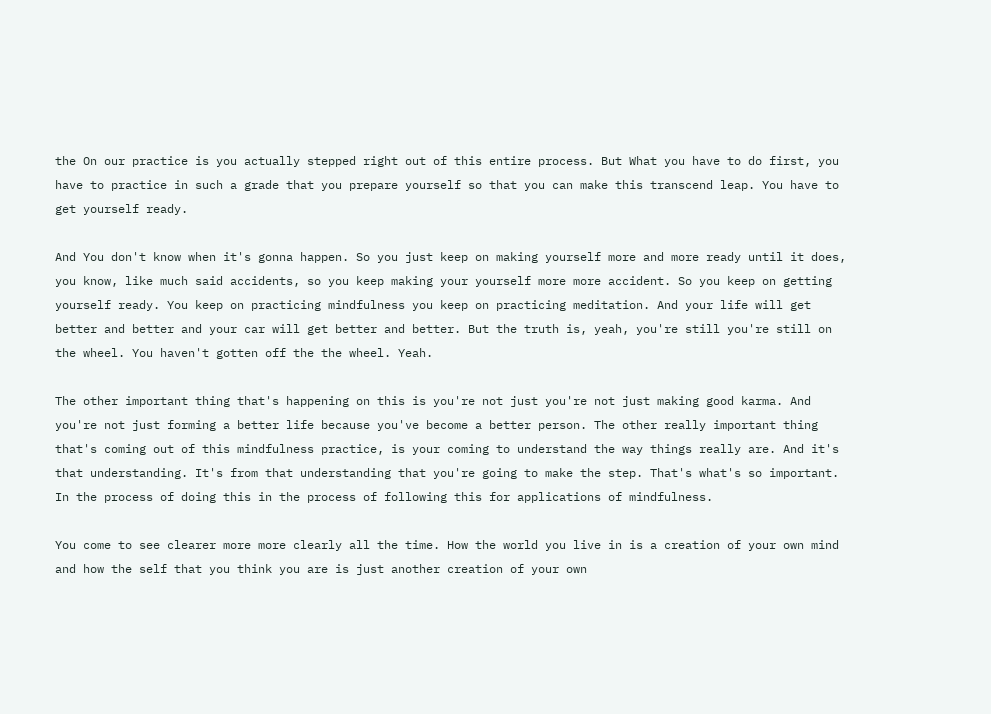the On our practice is you actually stepped right out of this entire process. But What you have to do first, you have to practice in such a grade that you prepare yourself so that you can make this transcend leap. You have to get yourself ready.

And You don't know when it's gonna happen. So you just keep on making yourself more and more ready until it does, you know, like much said accidents, so you keep making your yourself more more accident. So you keep on getting yourself ready. You keep on practicing mindfulness you keep on practicing meditation. And your life will get better and better and your car will get better and better. But the truth is, yeah, you're still you're still on the wheel. You haven't gotten off the the wheel. Yeah.

The other important thing that's happening on this is you're not just you're not just making good karma. And you're not just forming a better life because you've become a better person. The other really important thing that's coming out of this mindfulness practice, is your coming to understand the way things really are. And it's that understanding. It's from that understanding that you're going to make the step. That's what's so important. In the process of doing this in the process of following this for applications of mindfulness.

You come to see clearer more more clearly all the time. How the world you live in is a creation of your own mind and how the self that you think you are is just another creation of your own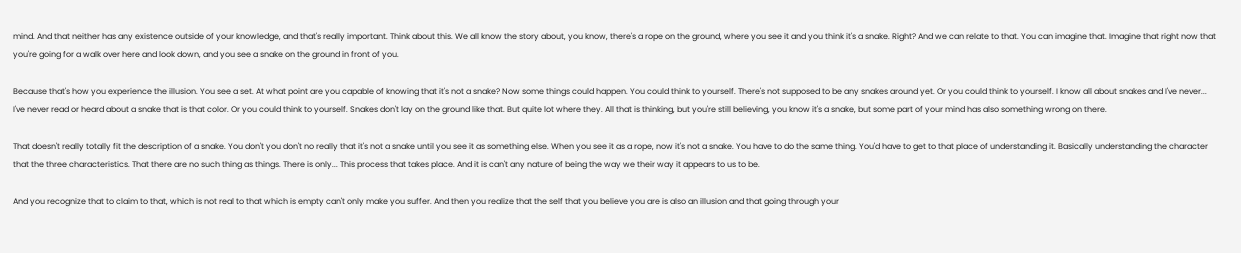mind. And that neither has any existence outside of your knowledge, and that's really important. Think about this. We all know the story about, you know, there's a rope on the ground, where you see it and you think it's a snake. Right? And we can relate to that. You can imagine that. Imagine that right now that you're going for a walk over here and look down, and you see a snake on the ground in front of you.

Because that's how you experience the illusion. You see a set. At what point are you capable of knowing that it's not a snake? Now some things could happen. You could think to yourself. There's not supposed to be any snakes around yet. Or you could think to yourself. I know all about snakes and I've never... I've never read or heard about a snake that is that color. Or you could think to yourself. Snakes don't lay on the ground like that. But quite lot where they. All that is thinking, but you're still believing, you know it's a snake, but some part of your mind has also something wrong on there.

That doesn't really totally fit the description of a snake. You don't you don't no really that it's not a snake until you see it as something else. When you see it as a rope, now it's not a snake. You have to do the same thing. You'd have to get to that place of understanding it. Basically understanding the character that the three characteristics. That there are no such thing as things. There is only... This process that takes place. And it is can't any nature of being the way we their way it appears to us to be.

And you recognize that to claim to that, which is not real to that which is empty can't only make you suffer. And then you realize that the self that you believe you are is also an illusion and that going through your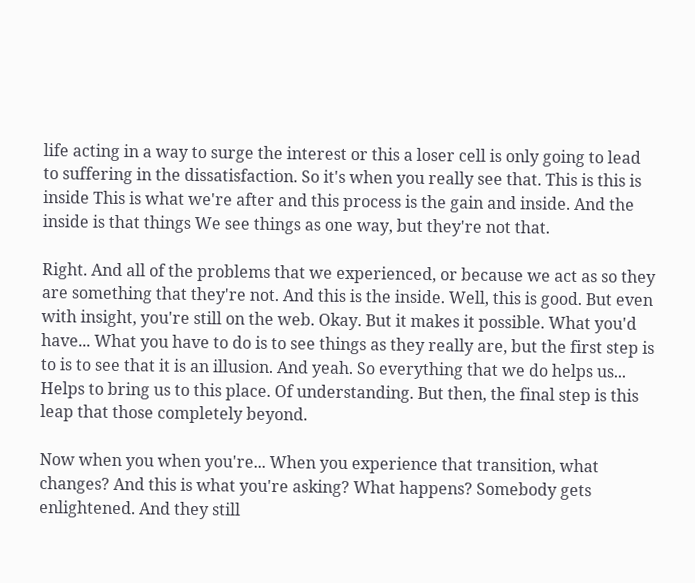life acting in a way to surge the interest or this a loser cell is only going to lead to suffering in the dissatisfaction. So it's when you really see that. This is this is inside This is what we're after and this process is the gain and inside. And the inside is that things We see things as one way, but they're not that.

Right. And all of the problems that we experienced, or because we act as so they are something that they're not. And this is the inside. Well, this is good. But even with insight, you're still on the web. Okay. But it makes it possible. What you'd have... What you have to do is to see things as they really are, but the first step is to is to see that it is an illusion. And yeah. So everything that we do helps us... Helps to bring us to this place. Of understanding. But then, the final step is this leap that those completely beyond.

Now when you when you're... When you experience that transition, what changes? And this is what you're asking? What happens? Somebody gets enlightened. And they still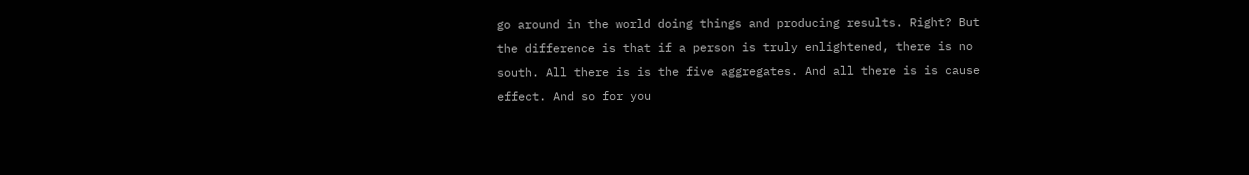go around in the world doing things and producing results. Right? But the difference is that if a person is truly enlightened, there is no south. All there is is the five aggregates. And all there is is cause effect. And so for you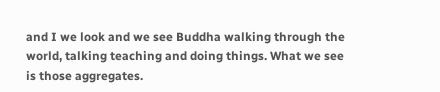and I we look and we see Buddha walking through the world, talking teaching and doing things. What we see is those aggregates.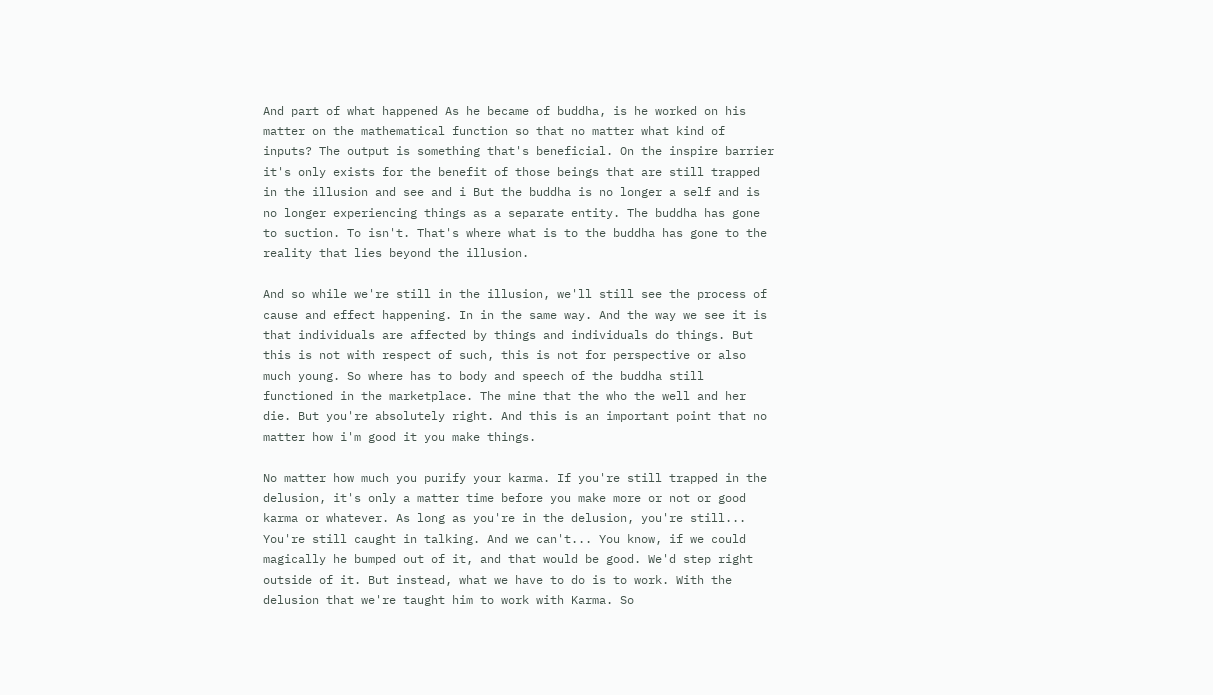And part of what happened As he became of buddha, is he worked on his matter on the mathematical function so that no matter what kind of inputs? The output is something that's beneficial. On the inspire barrier it's only exists for the benefit of those beings that are still trapped in the illusion and see and i But the buddha is no longer a self and is no longer experiencing things as a separate entity. The buddha has gone to suction. To isn't. That's where what is to the buddha has gone to the reality that lies beyond the illusion.

And so while we're still in the illusion, we'll still see the process of cause and effect happening. In in the same way. And the way we see it is that individuals are affected by things and individuals do things. But this is not with respect of such, this is not for perspective or also much young. So where has to body and speech of the buddha still functioned in the marketplace. The mine that the who the well and her die. But you're absolutely right. And this is an important point that no matter how i'm good it you make things.

No matter how much you purify your karma. If you're still trapped in the delusion, it's only a matter time before you make more or not or good karma or whatever. As long as you're in the delusion, you're still... You're still caught in talking. And we can't... You know, if we could magically he bumped out of it, and that would be good. We'd step right outside of it. But instead, what we have to do is to work. With the delusion that we're taught him to work with Karma. So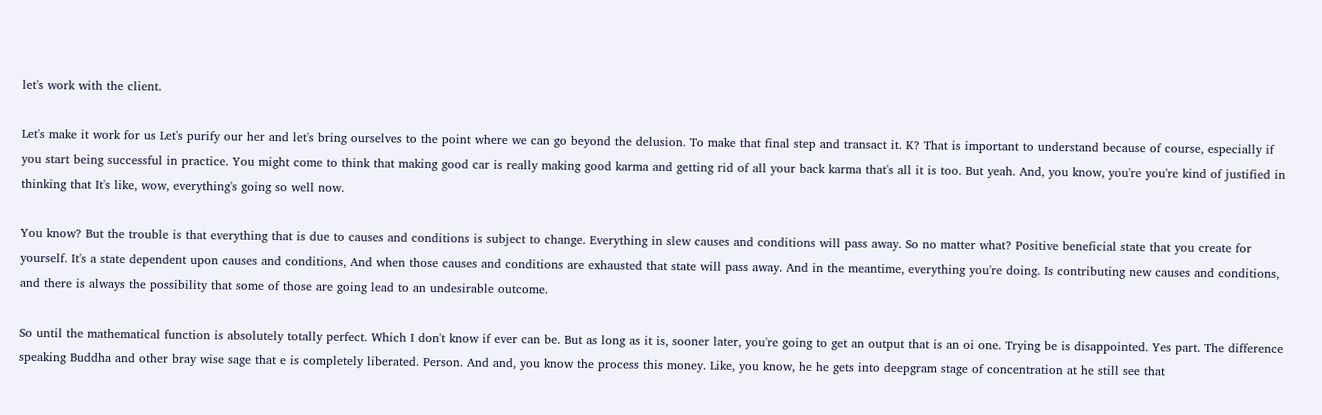let's work with the client.

Let's make it work for us Let's purify our her and let's bring ourselves to the point where we can go beyond the delusion. To make that final step and transact it. K? That is important to understand because of course, especially if you start being successful in practice. You might come to think that making good car is really making good karma and getting rid of all your back karma that's all it is too. But yeah. And, you know, you're you're kind of justified in thinking that It's like, wow, everything's going so well now.

You know? But the trouble is that everything that is due to causes and conditions is subject to change. Everything in slew causes and conditions will pass away. So no matter what? Positive beneficial state that you create for yourself. It's a state dependent upon causes and conditions, And when those causes and conditions are exhausted that state will pass away. And in the meantime, everything you're doing. Is contributing new causes and conditions, and there is always the possibility that some of those are going lead to an undesirable outcome.

So until the mathematical function is absolutely totally perfect. Which I don't know if ever can be. But as long as it is, sooner later, you're going to get an output that is an oi one. Trying be is disappointed. Yes part. The difference speaking Buddha and other bray wise sage that e is completely liberated. Person. And and, you know the process this money. Like, you know, he he gets into deepgram stage of concentration at he still see that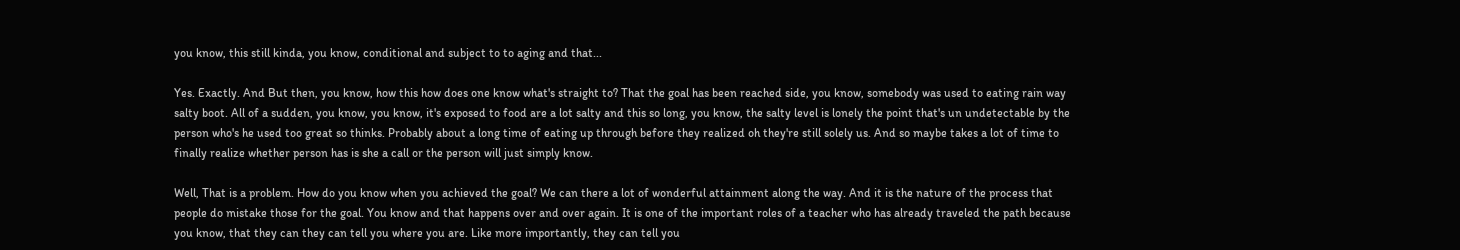you know, this still kinda, you know, conditional and subject to to aging and that...

Yes. Exactly. And But then, you know, how this how does one know what's straight to? That the goal has been reached side, you know, somebody was used to eating rain way salty boot. All of a sudden, you know, you know, it's exposed to food are a lot salty and this so long, you know, the salty level is lonely the point that's un undetectable by the person who's he used too great so thinks. Probably about a long time of eating up through before they realized oh they're still solely us. And so maybe takes a lot of time to finally realize whether person has is she a call or the person will just simply know.

Well, That is a problem. How do you know when you achieved the goal? We can there a lot of wonderful attainment along the way. And it is the nature of the process that people do mistake those for the goal. You know and that happens over and over again. It is one of the important roles of a teacher who has already traveled the path because you know, that they can they can tell you where you are. Like more importantly, they can tell you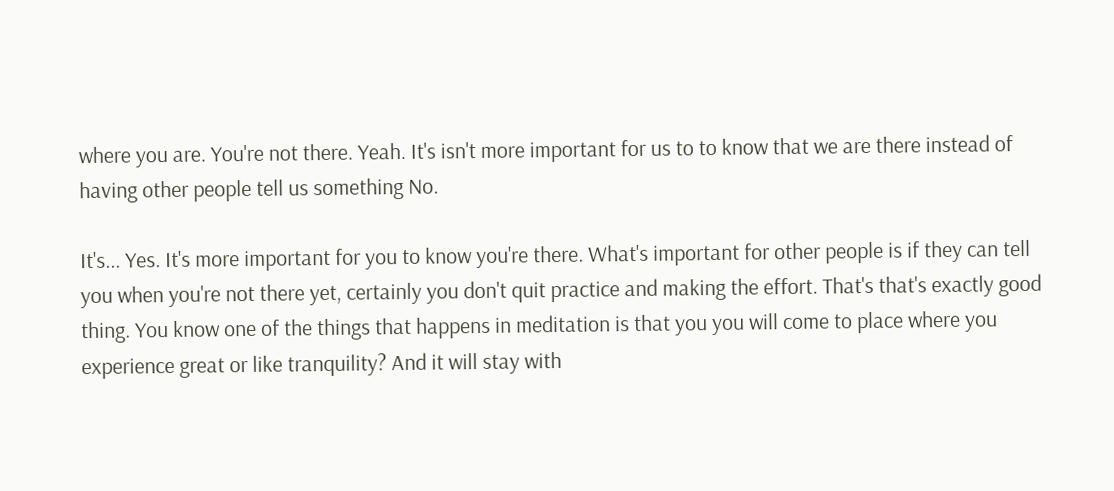where you are. You're not there. Yeah. It's isn't more important for us to to know that we are there instead of having other people tell us something No.

It's... Yes. It's more important for you to know you're there. What's important for other people is if they can tell you when you're not there yet, certainly you don't quit practice and making the effort. That's that's exactly good thing. You know one of the things that happens in meditation is that you you will come to place where you experience great or like tranquility? And it will stay with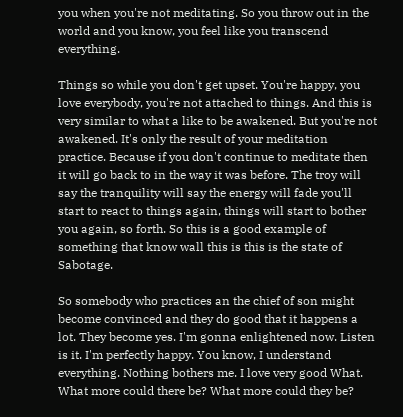you when you're not meditating. So you throw out in the world and you know, you feel like you transcend everything.

Things so while you don't get upset. You're happy, you love everybody, you're not attached to things. And this is very similar to what a like to be awakened. But you're not awakened. It's only the result of your meditation practice. Because if you don't continue to meditate then it will go back to in the way it was before. The troy will say the tranquility will say the energy will fade you'll start to react to things again, things will start to bother you again, so forth. So this is a good example of something that know wall this is this is the state of Sabotage.

So somebody who practices an the chief of son might become convinced and they do good that it happens a lot. They become yes. I'm gonna enlightened now. Listen is it. I'm perfectly happy. You know, I understand everything. Nothing bothers me. I love very good What. What more could there be? What more could they be?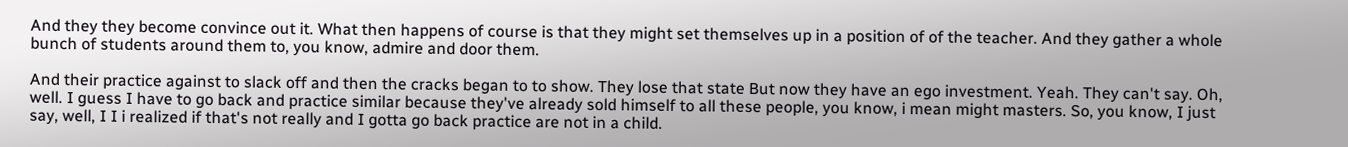And they they become convince out it. What then happens of course is that they might set themselves up in a position of of the teacher. And they gather a whole bunch of students around them to, you know, admire and door them.

And their practice against to slack off and then the cracks began to to show. They lose that state But now they have an ego investment. Yeah. They can't say. Oh, well. I guess I have to go back and practice similar because they've already sold himself to all these people, you know, i mean might masters. So, you know, I just say, well, I I i realized if that's not really and I gotta go back practice are not in a child.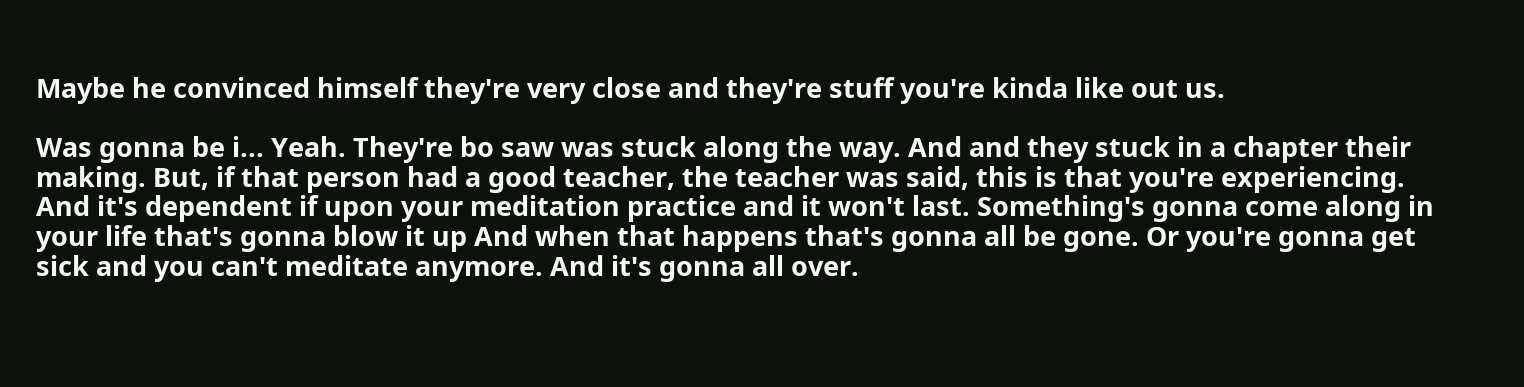Maybe he convinced himself they're very close and they're stuff you're kinda like out us.

Was gonna be i... Yeah. They're bo saw was stuck along the way. And and they stuck in a chapter their making. But, if that person had a good teacher, the teacher was said, this is that you're experiencing. And it's dependent if upon your meditation practice and it won't last. Something's gonna come along in your life that's gonna blow it up And when that happens that's gonna all be gone. Or you're gonna get sick and you can't meditate anymore. And it's gonna all over.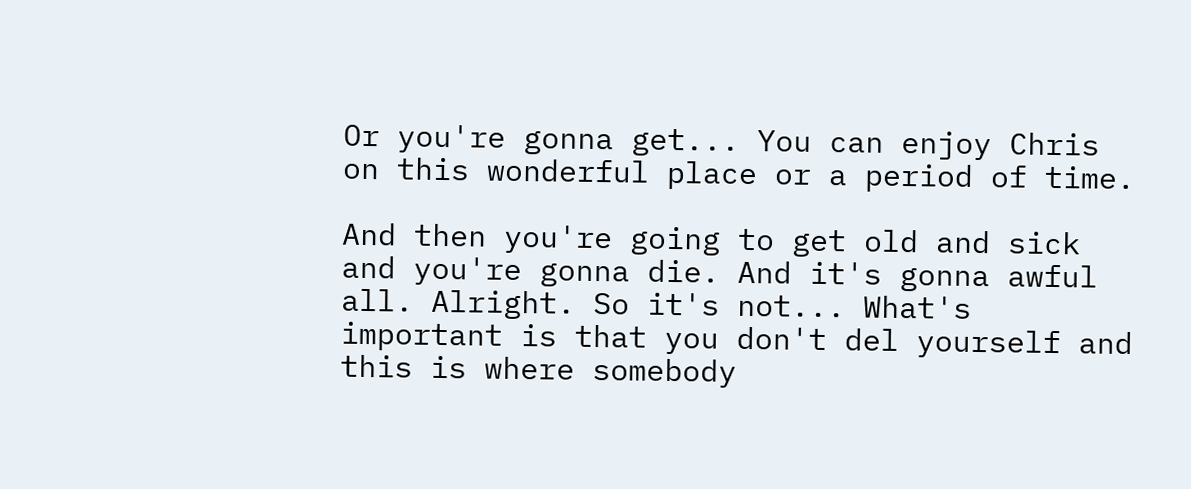Or you're gonna get... You can enjoy Chris on this wonderful place or a period of time.

And then you're going to get old and sick and you're gonna die. And it's gonna awful all. Alright. So it's not... What's important is that you don't del yourself and this is where somebody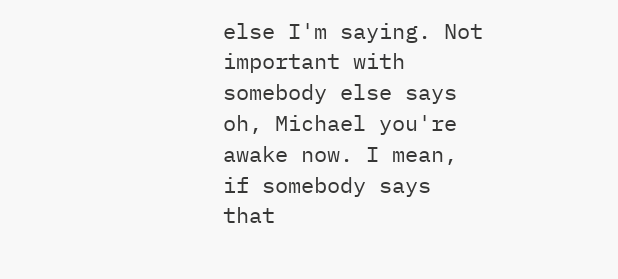else I'm saying. Not important with somebody else says oh, Michael you're awake now. I mean, if somebody says that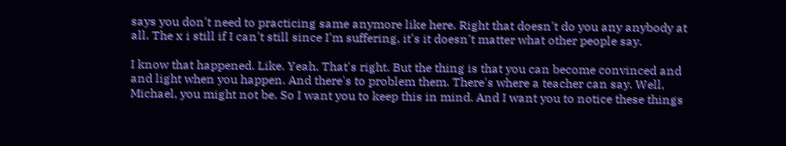says you don't need to practicing same anymore like here. Right that doesn't do you any anybody at all. The x i still if I can't still since I'm suffering, it's it doesn't matter what other people say.

I know that happened. Like. Yeah. That's right. But the thing is that you can become convinced and and light when you happen. And there's to problem them. There's where a teacher can say. Well, Michael, you might not be. So I want you to keep this in mind. And I want you to notice these things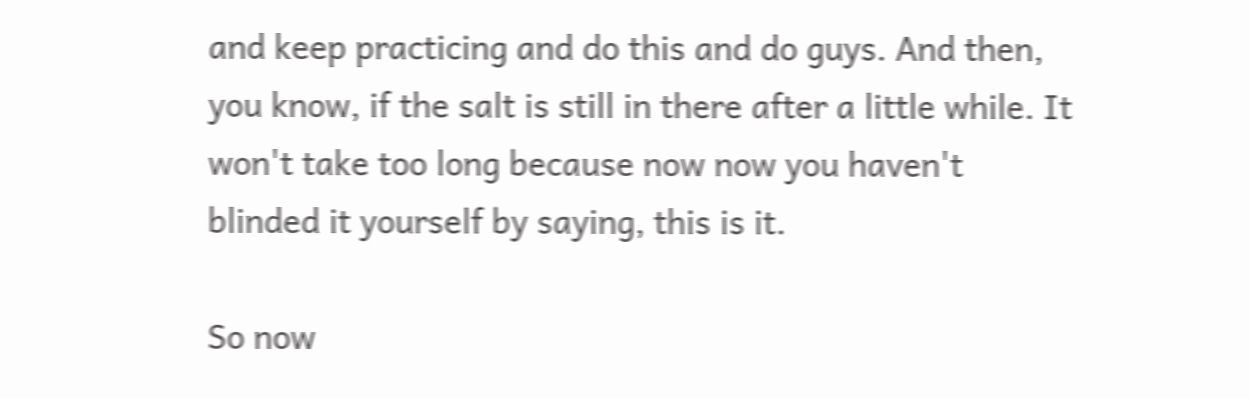and keep practicing and do this and do guys. And then, you know, if the salt is still in there after a little while. It won't take too long because now now you haven't blinded it yourself by saying, this is it.

So now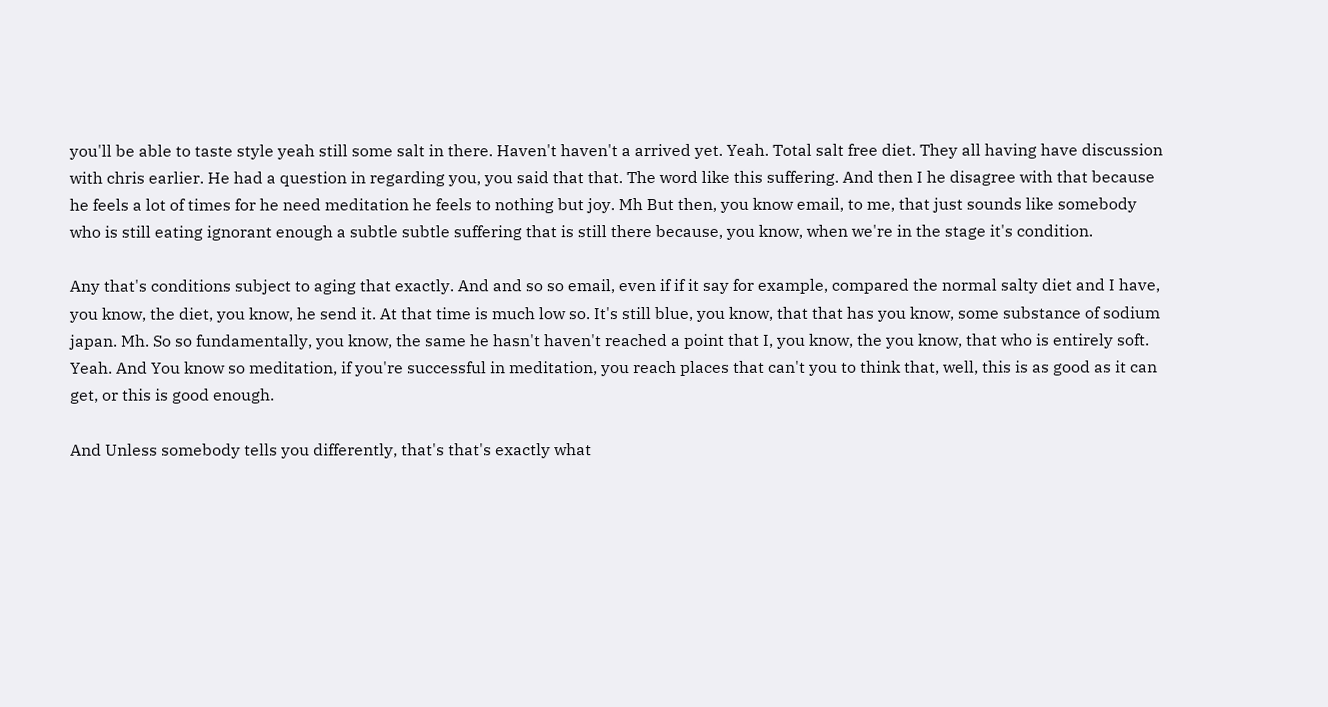you'll be able to taste style yeah still some salt in there. Haven't haven't a arrived yet. Yeah. Total salt free diet. They all having have discussion with chris earlier. He had a question in regarding you, you said that that. The word like this suffering. And then I he disagree with that because he feels a lot of times for he need meditation he feels to nothing but joy. Mh But then, you know email, to me, that just sounds like somebody who is still eating ignorant enough a subtle subtle suffering that is still there because, you know, when we're in the stage it's condition.

Any that's conditions subject to aging that exactly. And and so so email, even if if it say for example, compared the normal salty diet and I have, you know, the diet, you know, he send it. At that time is much low so. It's still blue, you know, that that has you know, some substance of sodium japan. Mh. So so fundamentally, you know, the same he hasn't haven't reached a point that I, you know, the you know, that who is entirely soft. Yeah. And You know so meditation, if you're successful in meditation, you reach places that can't you to think that, well, this is as good as it can get, or this is good enough.

And Unless somebody tells you differently, that's that's exactly what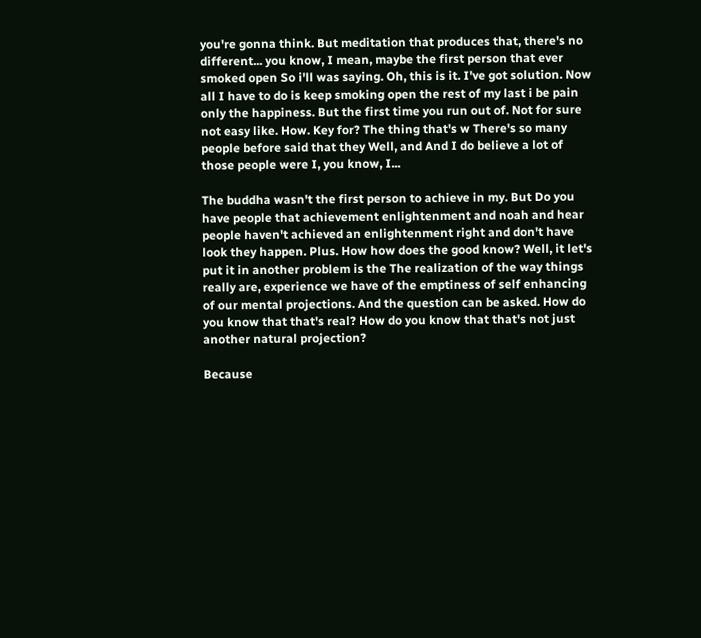you're gonna think. But meditation that produces that, there's no different... you know, I mean, maybe the first person that ever smoked open So i'll was saying. Oh, this is it. I've got solution. Now all I have to do is keep smoking open the rest of my last i be pain only the happiness. But the first time you run out of. Not for sure not easy like. How. Key for? The thing that's w There's so many people before said that they Well, and And I do believe a lot of those people were I, you know, I...

The buddha wasn't the first person to achieve in my. But Do you have people that achievement enlightenment and noah and hear people haven't achieved an enlightenment right and don't have look they happen. Plus. How how does the good know? Well, it let's put it in another problem is the The realization of the way things really are, experience we have of the emptiness of self enhancing of our mental projections. And the question can be asked. How do you know that that's real? How do you know that that's not just another natural projection?

Because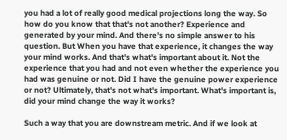you had a lot of really good medical projections long the way. So how do you know that that's not another? Experience and generated by your mind. And there's no simple answer to his question. But When you have that experience, it changes the way your mind works. And that's what's important about it. Not the experience that you had and not even whether the experience you had was genuine or not. Did I have the genuine power experience or not? Ultimately, that's not what's important. What's important is, did your mind change the way it works?

Such a way that you are downstream metric. And if we look at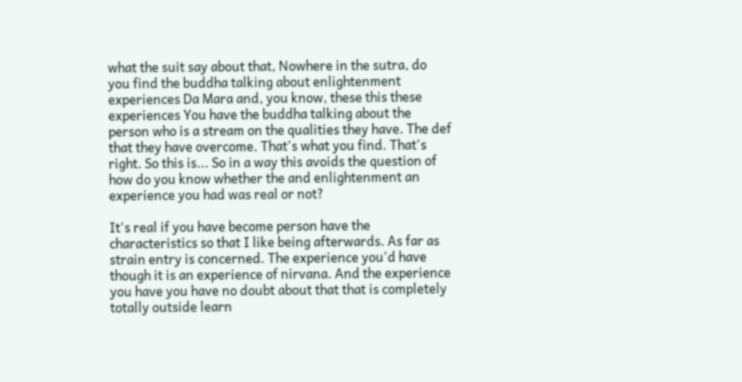what the suit say about that, Nowhere in the sutra, do you find the buddha talking about enlightenment experiences Da Mara and, you know, these this these experiences You have the buddha talking about the person who is a stream on the qualities they have. The def that they have overcome. That's what you find. That's right. So this is... So in a way this avoids the question of how do you know whether the and enlightenment an experience you had was real or not?

It's real if you have become person have the characteristics so that I like being afterwards. As far as strain entry is concerned. The experience you'd have though it is an experience of nirvana. And the experience you have you have no doubt about that that is completely totally outside learn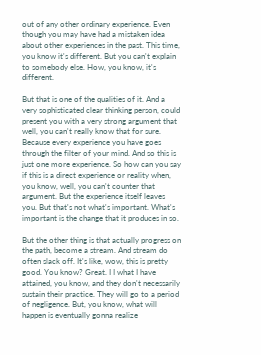out of any other ordinary experience. Even though you may have had a mistaken idea about other experiences in the past. This time, you know it's different. But you can't explain to somebody else. How, you know, it's different.

But that is one of the qualities of it. And a very sophisticated clear thinking person, could present you with a very strong argument that well, you can't really know that for sure. Because every experience you have goes through the filter of your mind. And so this is just one more experience. So how can you say if this is a direct experience or reality when, you know, well, you can't counter that argument. But the experience itself leaves you. But that's not what's important. What's important is the change that it produces in so.

But the other thing is that actually progress on the path, become a stream. And stream do often slack off. It's like, wow, this is pretty good. You know? Great. I I what I have attained, you know, and they don't necessarily sustain their practice. They will go to a period of negligence. But, you know, what will happen is eventually gonna realize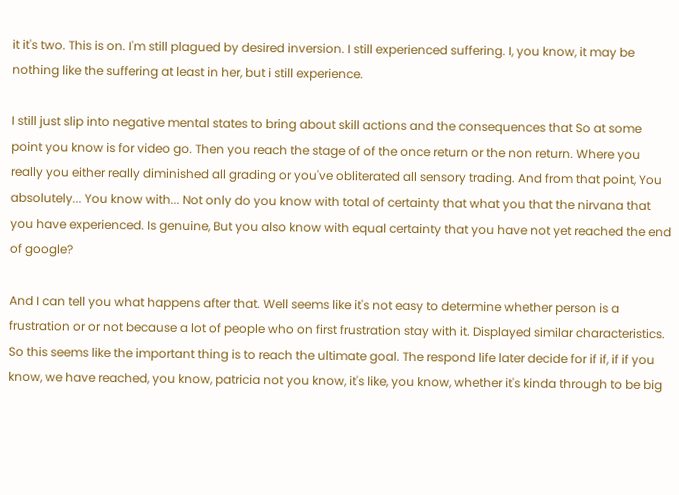it it's two. This is on. I'm still plagued by desired inversion. I still experienced suffering. I, you know, it may be nothing like the suffering at least in her, but i still experience.

I still just slip into negative mental states to bring about skill actions and the consequences that So at some point you know is for video go. Then you reach the stage of of the once return or the non return. Where you really you either really diminished all grading or you've obliterated all sensory trading. And from that point, You absolutely... You know with... Not only do you know with total of certainty that what you that the nirvana that you have experienced. Is genuine, But you also know with equal certainty that you have not yet reached the end of google?

And I can tell you what happens after that. Well seems like it's not easy to determine whether person is a frustration or or not because a lot of people who on first frustration stay with it. Displayed similar characteristics. So this seems like the important thing is to reach the ultimate goal. The respond life later decide for if if, if if you know, we have reached, you know, patricia not you know, it's like, you know, whether it's kinda through to be big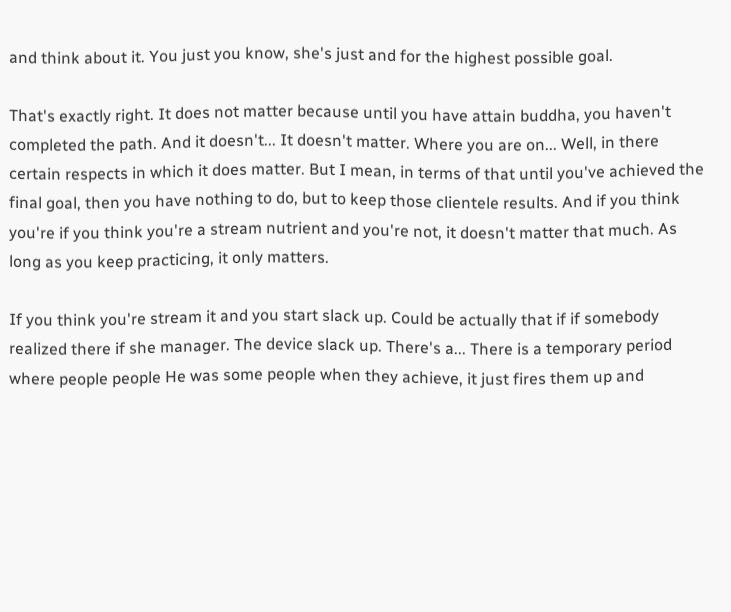and think about it. You just you know, she's just and for the highest possible goal.

That's exactly right. It does not matter because until you have attain buddha, you haven't completed the path. And it doesn't... It doesn't matter. Where you are on... Well, in there certain respects in which it does matter. But I mean, in terms of that until you've achieved the final goal, then you have nothing to do, but to keep those clientele results. And if you think you're if you think you're a stream nutrient and you're not, it doesn't matter that much. As long as you keep practicing, it only matters.

If you think you're stream it and you start slack up. Could be actually that if if somebody realized there if she manager. The device slack up. There's a... There is a temporary period where people people He was some people when they achieve, it just fires them up and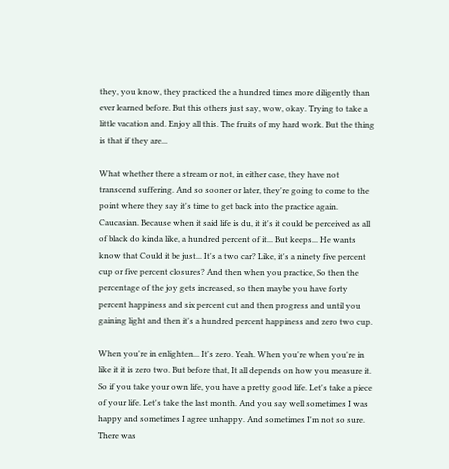they, you know, they practiced the a hundred times more diligently than ever learned before. But this others just say, wow, okay. Trying to take a little vacation and. Enjoy all this. The fruits of my hard work. But the thing is that if they are...

What whether there a stream or not, in either case, they have not transcend suffering. And so sooner or later, they're going to come to the point where they say it's time to get back into the practice again. Caucasian. Because when it said life is du, it it's it could be perceived as all of black do kinda like, a hundred percent of it... But keeps... He wants know that Could it be just... It's a two car? Like, it's a ninety five percent cup or five percent closures? And then when you practice, So then the percentage of the joy gets increased, so then maybe you have forty percent happiness and six percent cut and then progress and until you gaining light and then it's a hundred percent happiness and zero two cup.

When you're in enlighten... It's zero. Yeah. When you're when you're in like it it is zero two. But before that, It all depends on how you measure it. So if you take your own life, you have a pretty good life. Let's take a piece of your life. Let's take the last month. And you say well sometimes I was happy and sometimes I agree unhappy. And sometimes I'm not so sure. There was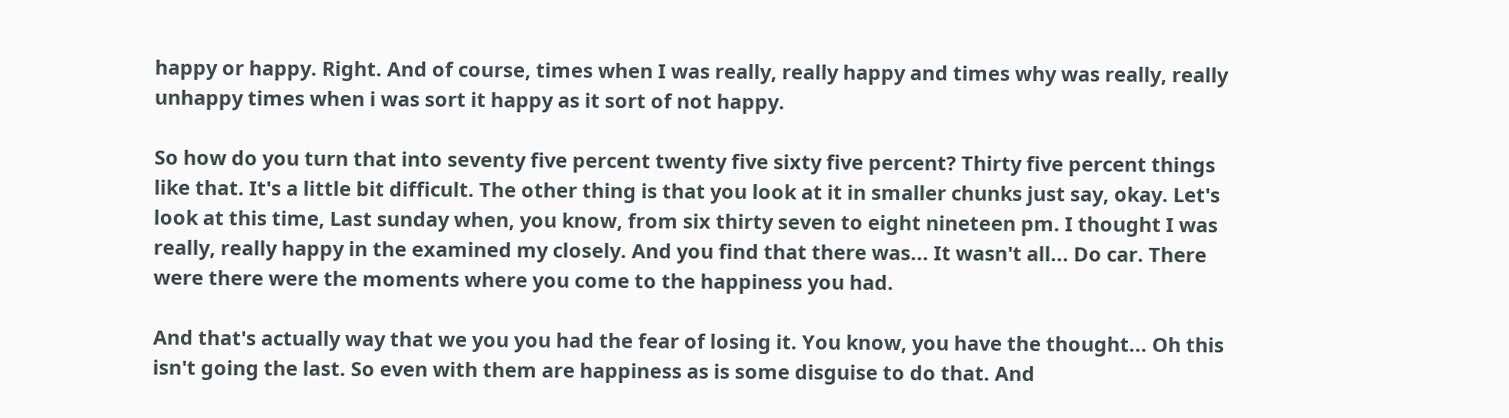happy or happy. Right. And of course, times when I was really, really happy and times why was really, really unhappy times when i was sort it happy as it sort of not happy.

So how do you turn that into seventy five percent twenty five sixty five percent? Thirty five percent things like that. It's a little bit difficult. The other thing is that you look at it in smaller chunks just say, okay. Let's look at this time, Last sunday when, you know, from six thirty seven to eight nineteen pm. I thought I was really, really happy in the examined my closely. And you find that there was... It wasn't all... Do car. There were there were the moments where you come to the happiness you had.

And that's actually way that we you you had the fear of losing it. You know, you have the thought... Oh this isn't going the last. So even with them are happiness as is some disguise to do that. And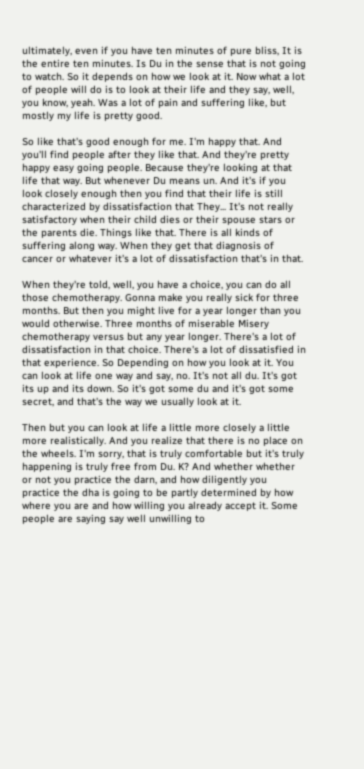ultimately, even if you have ten minutes of pure bliss, It is the entire ten minutes. Is Du in the sense that is not going to watch. So it depends on how we look at it. Now what a lot of people will do is to look at their life and they say, well, you know, yeah. Was a lot of pain and suffering like, but mostly my life is pretty good.

So like that's good enough for me. I'm happy that. And you'll find people after they like that. And they're pretty happy easy going people. Because they're looking at that life that way. But whenever Du means un. And it's if you look closely enough then you find that their life is still characterized by dissatisfaction that They... It's not really satisfactory when their child dies or their spouse stars or the parents die. Things like that. There is all kinds of suffering along way. When they get that diagnosis of cancer or whatever it's a lot of dissatisfaction that's in that.

When they're told, well, you have a choice, you can do all those chemotherapy. Gonna make you really sick for three months. But then you might live for a year longer than you would otherwise. Three months of miserable Misery chemotherapy versus but any year longer. There's a lot of dissatisfaction in that choice. There's a lot of dissatisfied in that experience. So Depending on how you look at it. You can look at life one way and say, no. It's not all du. It's got its up and its down. So it's got some du and it's got some secret, and that's the way we usually look at it.

Then but you can look at life a little more closely a little more realistically. And you realize that there is no place on the wheels. I'm sorry, that is truly comfortable but it's truly happening is truly free from Du. K? And whether whether or not you practice the darn, and how diligently you practice the dha is going to be partly determined by how where you are and how willing you already accept it. Some people are saying say well unwilling to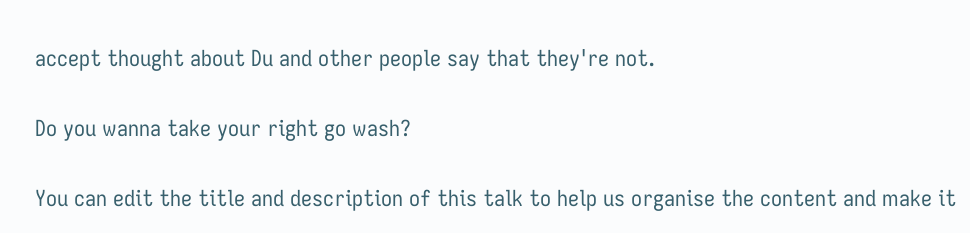accept thought about Du and other people say that they're not.

Do you wanna take your right go wash?

You can edit the title and description of this talk to help us organise the content and make it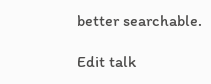better searchable.

Edit talk